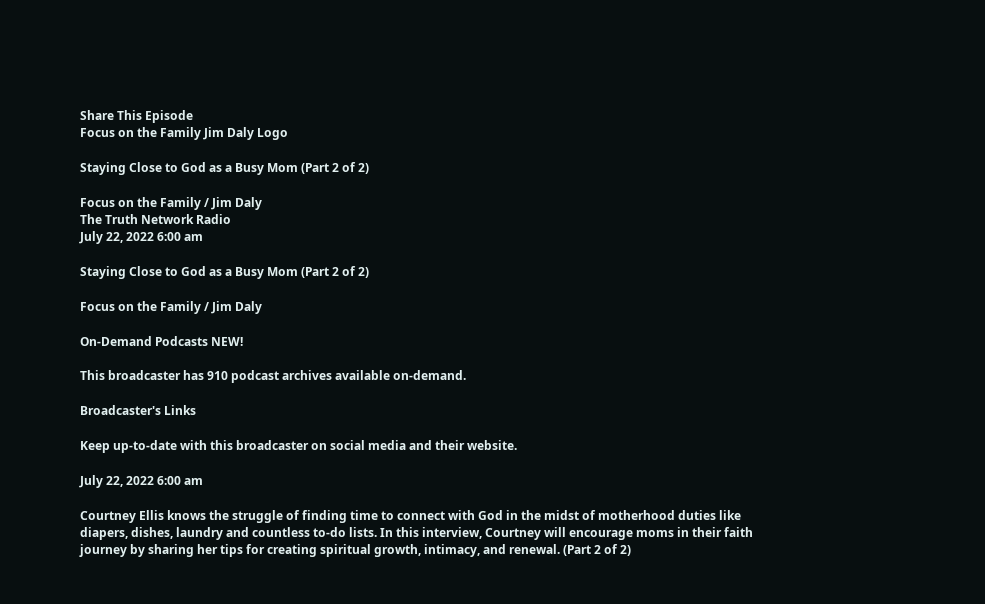Share This Episode
Focus on the Family Jim Daly Logo

Staying Close to God as a Busy Mom (Part 2 of 2)

Focus on the Family / Jim Daly
The Truth Network Radio
July 22, 2022 6:00 am

Staying Close to God as a Busy Mom (Part 2 of 2)

Focus on the Family / Jim Daly

On-Demand Podcasts NEW!

This broadcaster has 910 podcast archives available on-demand.

Broadcaster's Links

Keep up-to-date with this broadcaster on social media and their website.

July 22, 2022 6:00 am

Courtney Ellis knows the struggle of finding time to connect with God in the midst of motherhood duties like diapers, dishes, laundry and countless to-do lists. In this interview, Courtney will encourage moms in their faith journey by sharing her tips for creating spiritual growth, intimacy, and renewal. (Part 2 of 2)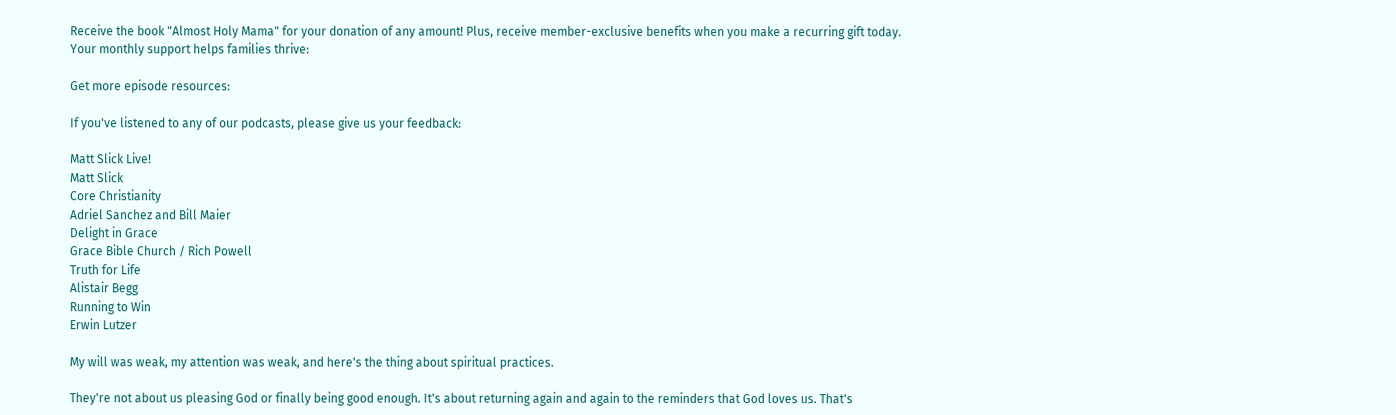Receive the book "Almost Holy Mama" for your donation of any amount! Plus, receive member-exclusive benefits when you make a recurring gift today. Your monthly support helps families thrive:

Get more episode resources:

If you've listened to any of our podcasts, please give us your feedback:

Matt Slick Live!
Matt Slick
Core Christianity
Adriel Sanchez and Bill Maier
Delight in Grace
Grace Bible Church / Rich Powell
Truth for Life
Alistair Begg
Running to Win
Erwin Lutzer

My will was weak, my attention was weak, and here's the thing about spiritual practices.

They're not about us pleasing God or finally being good enough. It's about returning again and again to the reminders that God loves us. That's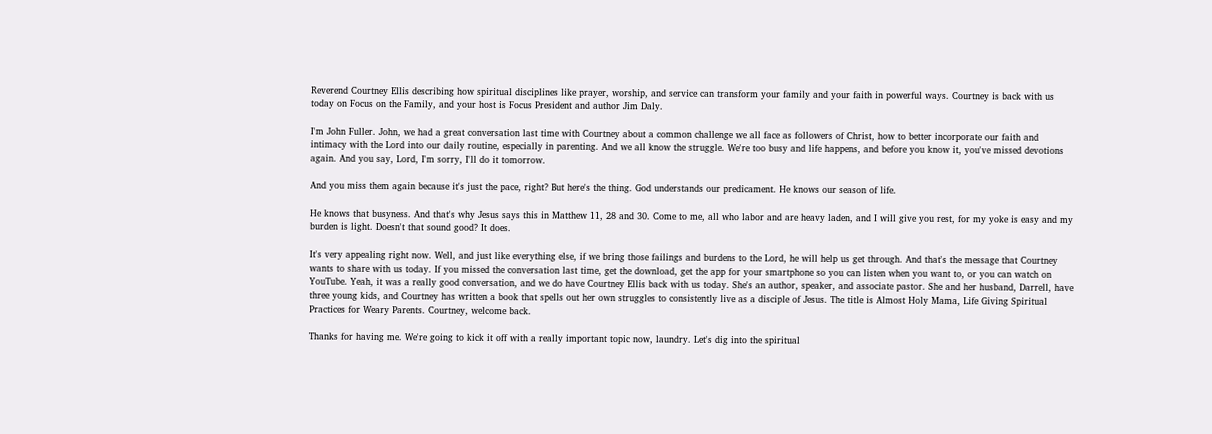Reverend Courtney Ellis describing how spiritual disciplines like prayer, worship, and service can transform your family and your faith in powerful ways. Courtney is back with us today on Focus on the Family, and your host is Focus President and author Jim Daly.

I'm John Fuller. John, we had a great conversation last time with Courtney about a common challenge we all face as followers of Christ, how to better incorporate our faith and intimacy with the Lord into our daily routine, especially in parenting. And we all know the struggle. We're too busy and life happens, and before you know it, you've missed devotions again. And you say, Lord, I'm sorry, I'll do it tomorrow.

And you miss them again because it's just the pace, right? But here's the thing. God understands our predicament. He knows our season of life.

He knows that busyness. And that's why Jesus says this in Matthew 11, 28 and 30. Come to me, all who labor and are heavy laden, and I will give you rest, for my yoke is easy and my burden is light. Doesn't that sound good? It does.

It's very appealing right now. Well, and just like everything else, if we bring those failings and burdens to the Lord, he will help us get through. And that's the message that Courtney wants to share with us today. If you missed the conversation last time, get the download, get the app for your smartphone so you can listen when you want to, or you can watch on YouTube. Yeah, it was a really good conversation, and we do have Courtney Ellis back with us today. She's an author, speaker, and associate pastor. She and her husband, Darrell, have three young kids, and Courtney has written a book that spells out her own struggles to consistently live as a disciple of Jesus. The title is Almost Holy Mama, Life Giving Spiritual Practices for Weary Parents. Courtney, welcome back.

Thanks for having me. We're going to kick it off with a really important topic now, laundry. Let's dig into the spiritual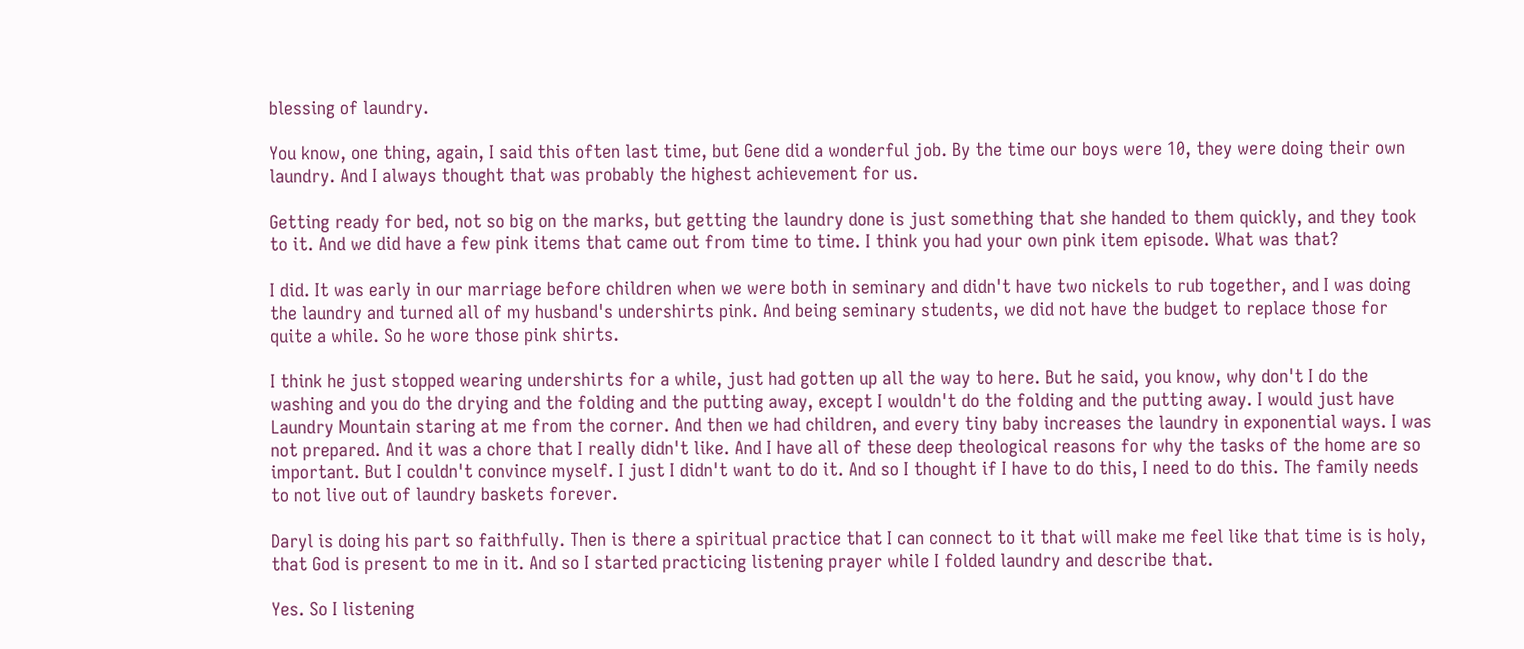blessing of laundry.

You know, one thing, again, I said this often last time, but Gene did a wonderful job. By the time our boys were 10, they were doing their own laundry. And I always thought that was probably the highest achievement for us.

Getting ready for bed, not so big on the marks, but getting the laundry done is just something that she handed to them quickly, and they took to it. And we did have a few pink items that came out from time to time. I think you had your own pink item episode. What was that?

I did. It was early in our marriage before children when we were both in seminary and didn't have two nickels to rub together, and I was doing the laundry and turned all of my husband's undershirts pink. And being seminary students, we did not have the budget to replace those for quite a while. So he wore those pink shirts.

I think he just stopped wearing undershirts for a while, just had gotten up all the way to here. But he said, you know, why don't I do the washing and you do the drying and the folding and the putting away, except I wouldn't do the folding and the putting away. I would just have Laundry Mountain staring at me from the corner. And then we had children, and every tiny baby increases the laundry in exponential ways. I was not prepared. And it was a chore that I really didn't like. And I have all of these deep theological reasons for why the tasks of the home are so important. But I couldn't convince myself. I just I didn't want to do it. And so I thought if I have to do this, I need to do this. The family needs to not live out of laundry baskets forever.

Daryl is doing his part so faithfully. Then is there a spiritual practice that I can connect to it that will make me feel like that time is is holy, that God is present to me in it. And so I started practicing listening prayer while I folded laundry and describe that.

Yes. So I listening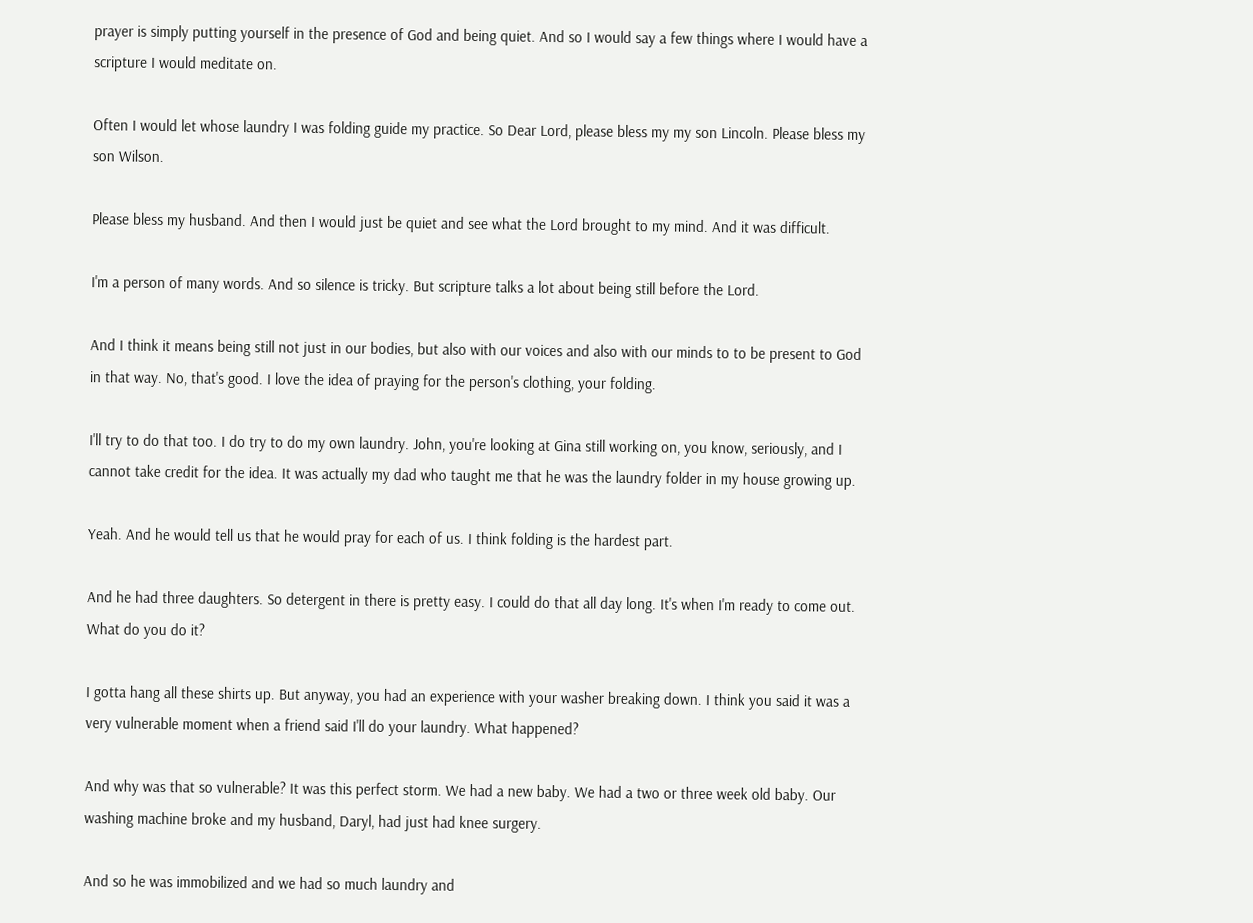prayer is simply putting yourself in the presence of God and being quiet. And so I would say a few things where I would have a scripture I would meditate on.

Often I would let whose laundry I was folding guide my practice. So Dear Lord, please bless my my son Lincoln. Please bless my son Wilson.

Please bless my husband. And then I would just be quiet and see what the Lord brought to my mind. And it was difficult.

I'm a person of many words. And so silence is tricky. But scripture talks a lot about being still before the Lord.

And I think it means being still not just in our bodies, but also with our voices and also with our minds to to be present to God in that way. No, that's good. I love the idea of praying for the person's clothing, your folding.

I'll try to do that too. I do try to do my own laundry. John, you're looking at Gina still working on, you know, seriously, and I cannot take credit for the idea. It was actually my dad who taught me that he was the laundry folder in my house growing up.

Yeah. And he would tell us that he would pray for each of us. I think folding is the hardest part.

And he had three daughters. So detergent in there is pretty easy. I could do that all day long. It's when I'm ready to come out. What do you do it?

I gotta hang all these shirts up. But anyway, you had an experience with your washer breaking down. I think you said it was a very vulnerable moment when a friend said I'll do your laundry. What happened?

And why was that so vulnerable? It was this perfect storm. We had a new baby. We had a two or three week old baby. Our washing machine broke and my husband, Daryl, had just had knee surgery.

And so he was immobilized and we had so much laundry and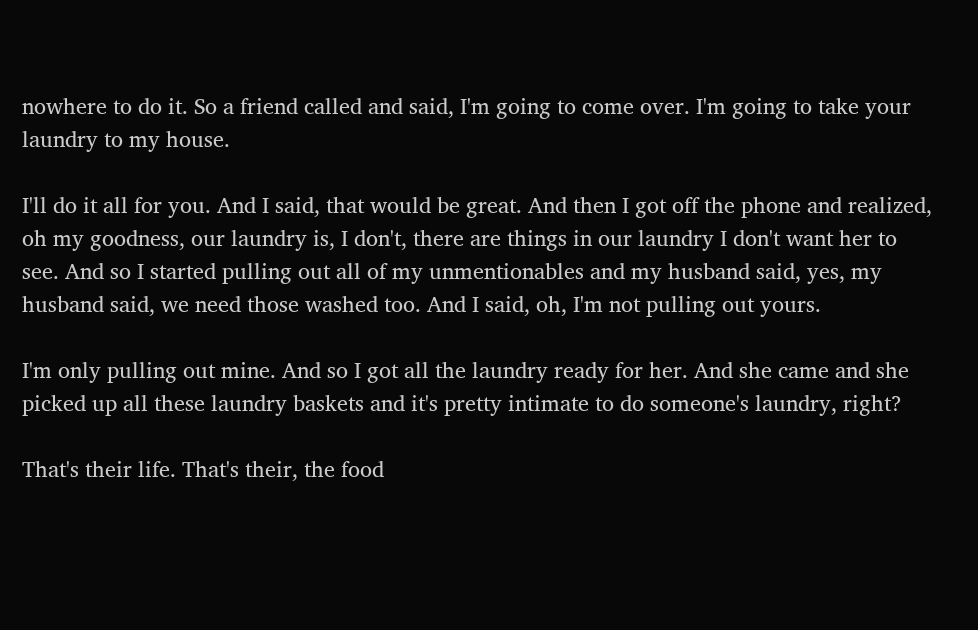nowhere to do it. So a friend called and said, I'm going to come over. I'm going to take your laundry to my house.

I'll do it all for you. And I said, that would be great. And then I got off the phone and realized, oh my goodness, our laundry is, I don't, there are things in our laundry I don't want her to see. And so I started pulling out all of my unmentionables and my husband said, yes, my husband said, we need those washed too. And I said, oh, I'm not pulling out yours.

I'm only pulling out mine. And so I got all the laundry ready for her. And she came and she picked up all these laundry baskets and it's pretty intimate to do someone's laundry, right?

That's their life. That's their, the food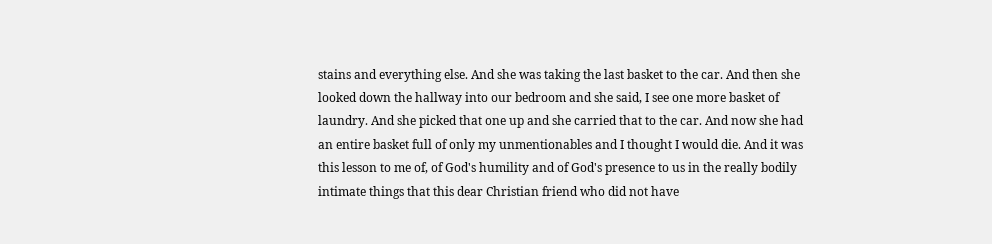stains and everything else. And she was taking the last basket to the car. And then she looked down the hallway into our bedroom and she said, I see one more basket of laundry. And she picked that one up and she carried that to the car. And now she had an entire basket full of only my unmentionables and I thought I would die. And it was this lesson to me of, of God's humility and of God's presence to us in the really bodily intimate things that this dear Christian friend who did not have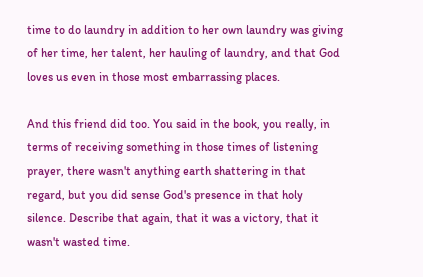time to do laundry in addition to her own laundry was giving of her time, her talent, her hauling of laundry, and that God loves us even in those most embarrassing places.

And this friend did too. You said in the book, you really, in terms of receiving something in those times of listening prayer, there wasn't anything earth shattering in that regard, but you did sense God's presence in that holy silence. Describe that again, that it was a victory, that it wasn't wasted time.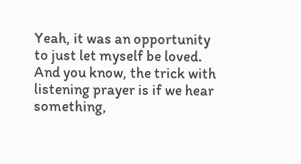Yeah, it was an opportunity to just let myself be loved. And you know, the trick with listening prayer is if we hear something,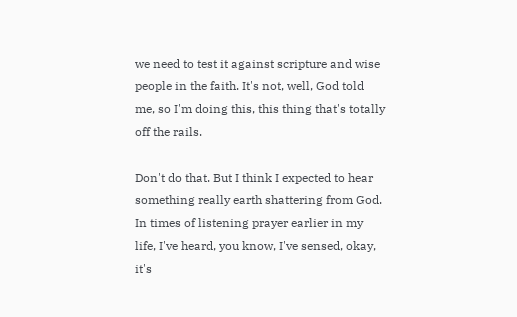we need to test it against scripture and wise people in the faith. It's not, well, God told me, so I'm doing this, this thing that's totally off the rails.

Don't do that. But I think I expected to hear something really earth shattering from God. In times of listening prayer earlier in my life, I've heard, you know, I've sensed, okay, it's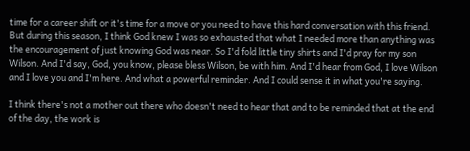time for a career shift or it's time for a move or you need to have this hard conversation with this friend. But during this season, I think God knew I was so exhausted that what I needed more than anything was the encouragement of just knowing God was near. So I'd fold little tiny shirts and I'd pray for my son Wilson. And I'd say, God, you know, please bless Wilson, be with him. And I'd hear from God, I love Wilson and I love you and I'm here. And what a powerful reminder. And I could sense it in what you're saying.

I think there's not a mother out there who doesn't need to hear that and to be reminded that at the end of the day, the work is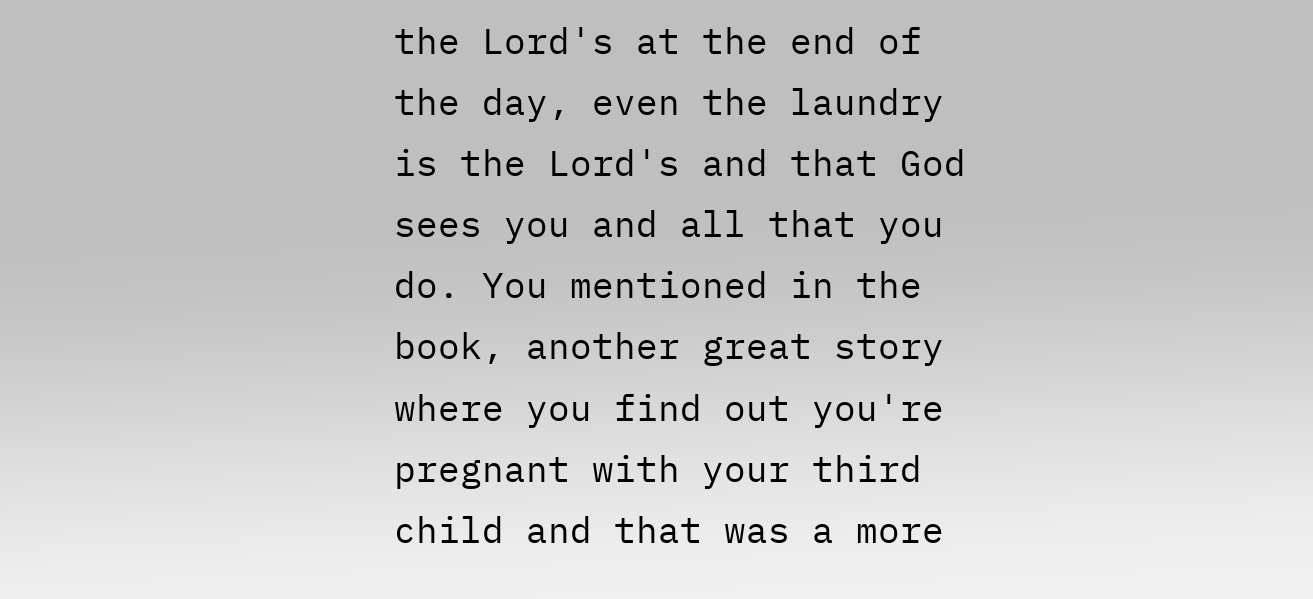the Lord's at the end of the day, even the laundry is the Lord's and that God sees you and all that you do. You mentioned in the book, another great story where you find out you're pregnant with your third child and that was a more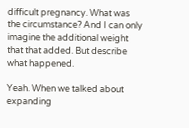difficult pregnancy. What was the circumstance? And I can only imagine the additional weight that that added. But describe what happened.

Yeah. When we talked about expanding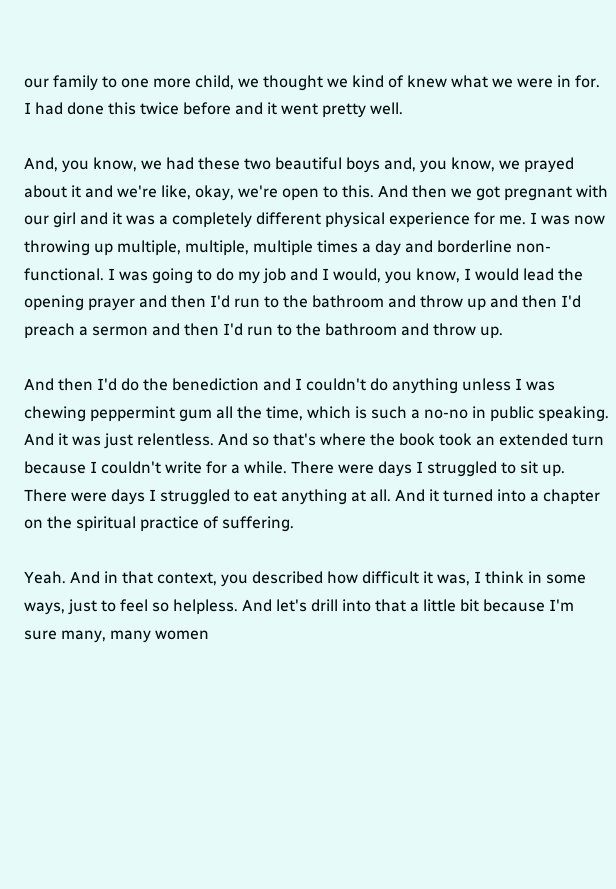our family to one more child, we thought we kind of knew what we were in for. I had done this twice before and it went pretty well.

And, you know, we had these two beautiful boys and, you know, we prayed about it and we're like, okay, we're open to this. And then we got pregnant with our girl and it was a completely different physical experience for me. I was now throwing up multiple, multiple, multiple times a day and borderline non-functional. I was going to do my job and I would, you know, I would lead the opening prayer and then I'd run to the bathroom and throw up and then I'd preach a sermon and then I'd run to the bathroom and throw up.

And then I'd do the benediction and I couldn't do anything unless I was chewing peppermint gum all the time, which is such a no-no in public speaking. And it was just relentless. And so that's where the book took an extended turn because I couldn't write for a while. There were days I struggled to sit up. There were days I struggled to eat anything at all. And it turned into a chapter on the spiritual practice of suffering.

Yeah. And in that context, you described how difficult it was, I think in some ways, just to feel so helpless. And let's drill into that a little bit because I'm sure many, many women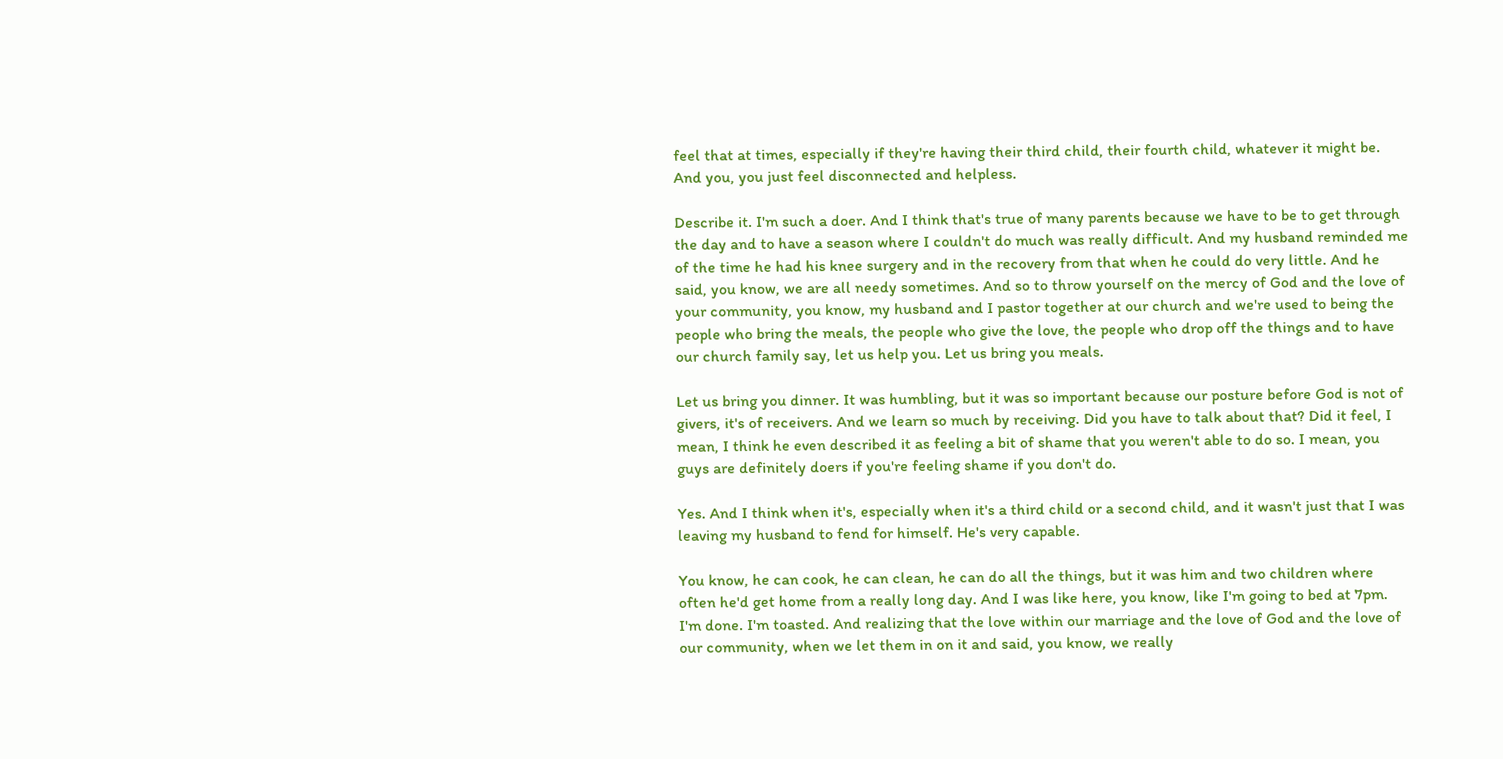feel that at times, especially if they're having their third child, their fourth child, whatever it might be. And you, you just feel disconnected and helpless.

Describe it. I'm such a doer. And I think that's true of many parents because we have to be to get through the day and to have a season where I couldn't do much was really difficult. And my husband reminded me of the time he had his knee surgery and in the recovery from that when he could do very little. And he said, you know, we are all needy sometimes. And so to throw yourself on the mercy of God and the love of your community, you know, my husband and I pastor together at our church and we're used to being the people who bring the meals, the people who give the love, the people who drop off the things and to have our church family say, let us help you. Let us bring you meals.

Let us bring you dinner. It was humbling, but it was so important because our posture before God is not of givers, it's of receivers. And we learn so much by receiving. Did you have to talk about that? Did it feel, I mean, I think he even described it as feeling a bit of shame that you weren't able to do so. I mean, you guys are definitely doers if you're feeling shame if you don't do.

Yes. And I think when it's, especially when it's a third child or a second child, and it wasn't just that I was leaving my husband to fend for himself. He's very capable.

You know, he can cook, he can clean, he can do all the things, but it was him and two children where often he'd get home from a really long day. And I was like here, you know, like I'm going to bed at 7pm. I'm done. I'm toasted. And realizing that the love within our marriage and the love of God and the love of our community, when we let them in on it and said, you know, we really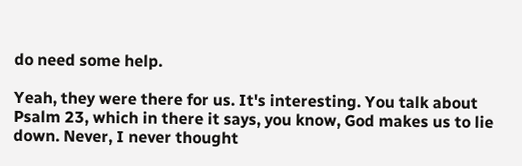do need some help.

Yeah, they were there for us. It's interesting. You talk about Psalm 23, which in there it says, you know, God makes us to lie down. Never, I never thought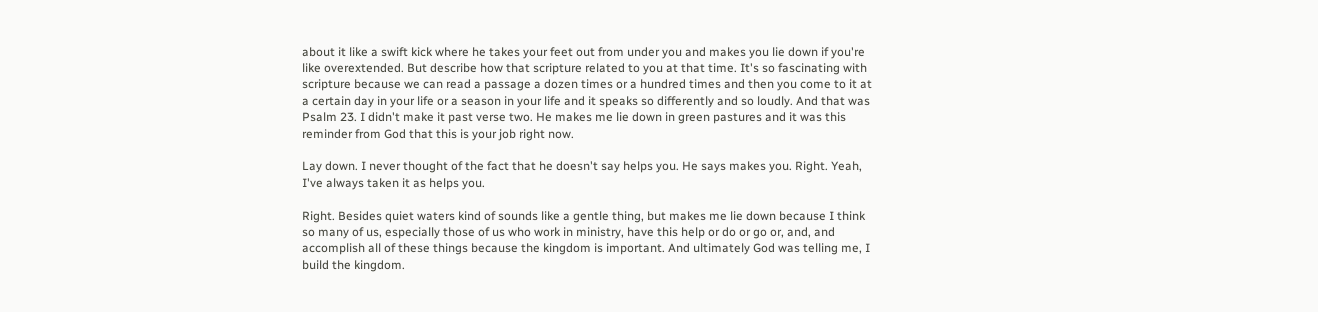about it like a swift kick where he takes your feet out from under you and makes you lie down if you're like overextended. But describe how that scripture related to you at that time. It's so fascinating with scripture because we can read a passage a dozen times or a hundred times and then you come to it at a certain day in your life or a season in your life and it speaks so differently and so loudly. And that was Psalm 23. I didn't make it past verse two. He makes me lie down in green pastures and it was this reminder from God that this is your job right now.

Lay down. I never thought of the fact that he doesn't say helps you. He says makes you. Right. Yeah, I've always taken it as helps you.

Right. Besides quiet waters kind of sounds like a gentle thing, but makes me lie down because I think so many of us, especially those of us who work in ministry, have this help or do or go or, and, and accomplish all of these things because the kingdom is important. And ultimately God was telling me, I build the kingdom.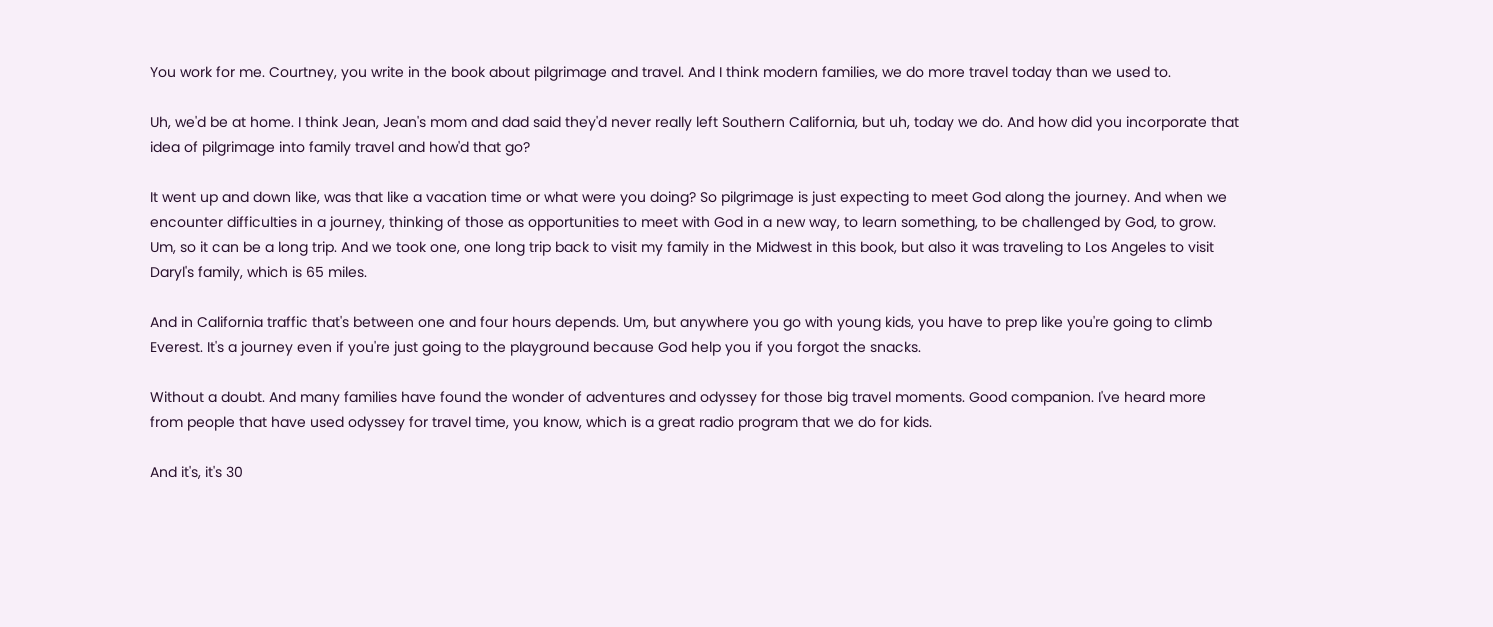You work for me. Courtney, you write in the book about pilgrimage and travel. And I think modern families, we do more travel today than we used to.

Uh, we'd be at home. I think Jean, Jean's mom and dad said they'd never really left Southern California, but uh, today we do. And how did you incorporate that idea of pilgrimage into family travel and how'd that go?

It went up and down like, was that like a vacation time or what were you doing? So pilgrimage is just expecting to meet God along the journey. And when we encounter difficulties in a journey, thinking of those as opportunities to meet with God in a new way, to learn something, to be challenged by God, to grow. Um, so it can be a long trip. And we took one, one long trip back to visit my family in the Midwest in this book, but also it was traveling to Los Angeles to visit Daryl's family, which is 65 miles.

And in California traffic that's between one and four hours depends. Um, but anywhere you go with young kids, you have to prep like you're going to climb Everest. It's a journey even if you're just going to the playground because God help you if you forgot the snacks.

Without a doubt. And many families have found the wonder of adventures and odyssey for those big travel moments. Good companion. I've heard more from people that have used odyssey for travel time, you know, which is a great radio program that we do for kids.

And it's, it's 30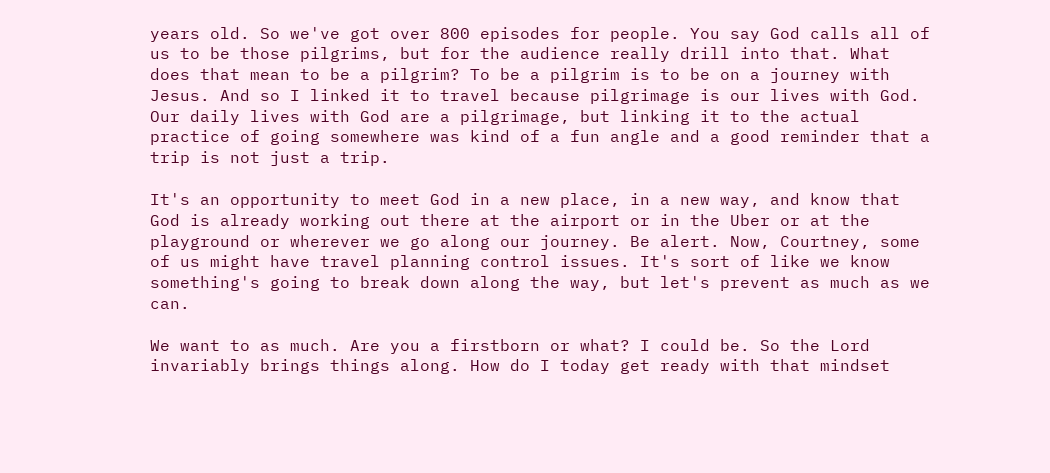years old. So we've got over 800 episodes for people. You say God calls all of us to be those pilgrims, but for the audience really drill into that. What does that mean to be a pilgrim? To be a pilgrim is to be on a journey with Jesus. And so I linked it to travel because pilgrimage is our lives with God. Our daily lives with God are a pilgrimage, but linking it to the actual practice of going somewhere was kind of a fun angle and a good reminder that a trip is not just a trip.

It's an opportunity to meet God in a new place, in a new way, and know that God is already working out there at the airport or in the Uber or at the playground or wherever we go along our journey. Be alert. Now, Courtney, some of us might have travel planning control issues. It's sort of like we know something's going to break down along the way, but let's prevent as much as we can.

We want to as much. Are you a firstborn or what? I could be. So the Lord invariably brings things along. How do I today get ready with that mindset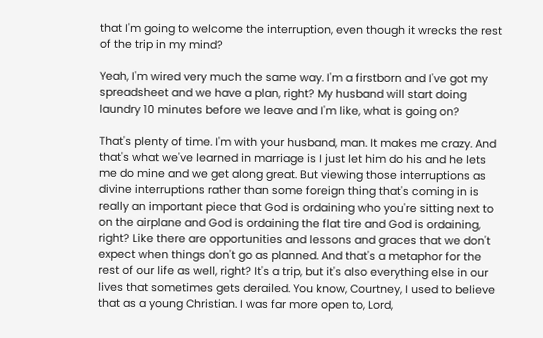that I'm going to welcome the interruption, even though it wrecks the rest of the trip in my mind?

Yeah, I'm wired very much the same way. I'm a firstborn and I've got my spreadsheet and we have a plan, right? My husband will start doing laundry 10 minutes before we leave and I'm like, what is going on?

That's plenty of time. I'm with your husband, man. It makes me crazy. And that's what we've learned in marriage is I just let him do his and he lets me do mine and we get along great. But viewing those interruptions as divine interruptions rather than some foreign thing that's coming in is really an important piece that God is ordaining who you're sitting next to on the airplane and God is ordaining the flat tire and God is ordaining, right? Like there are opportunities and lessons and graces that we don't expect when things don't go as planned. And that's a metaphor for the rest of our life as well, right? It's a trip, but it's also everything else in our lives that sometimes gets derailed. You know, Courtney, I used to believe that as a young Christian. I was far more open to, Lord,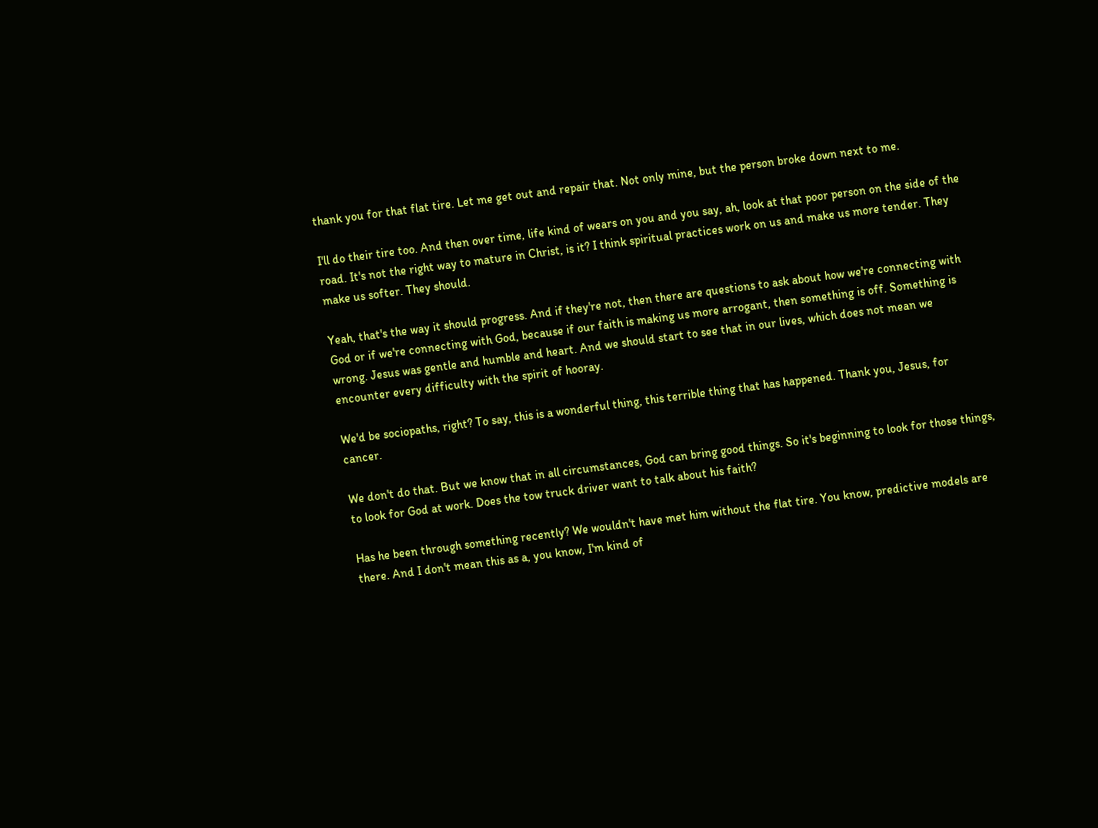thank you for that flat tire. Let me get out and repair that. Not only mine, but the person broke down next to me.

I'll do their tire too. And then over time, life kind of wears on you and you say, ah, look at that poor person on the side of the road. It's not the right way to mature in Christ, is it? I think spiritual practices work on us and make us more tender. They make us softer. They should.

Yeah, that's the way it should progress. And if they're not, then there are questions to ask about how we're connecting with God or if we're connecting with God, because if our faith is making us more arrogant, then something is off. Something is wrong. Jesus was gentle and humble and heart. And we should start to see that in our lives, which does not mean we encounter every difficulty with the spirit of hooray.

We'd be sociopaths, right? To say, this is a wonderful thing, this terrible thing that has happened. Thank you, Jesus, for cancer.

We don't do that. But we know that in all circumstances, God can bring good things. So it's beginning to look for those things, to look for God at work. Does the tow truck driver want to talk about his faith?

Has he been through something recently? We wouldn't have met him without the flat tire. You know, predictive models are there. And I don't mean this as a, you know, I'm kind of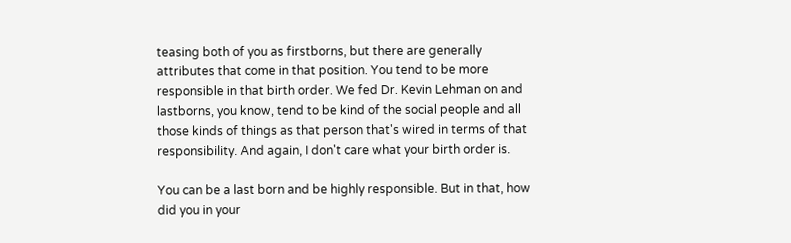teasing both of you as firstborns, but there are generally attributes that come in that position. You tend to be more responsible in that birth order. We fed Dr. Kevin Lehman on and lastborns, you know, tend to be kind of the social people and all those kinds of things as that person that's wired in terms of that responsibility. And again, I don't care what your birth order is.

You can be a last born and be highly responsible. But in that, how did you in your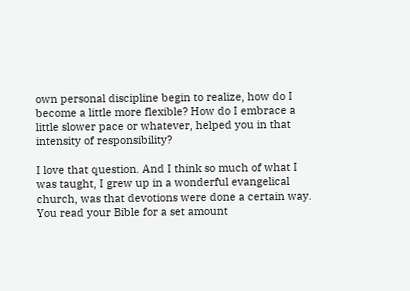own personal discipline begin to realize, how do I become a little more flexible? How do I embrace a little slower pace or whatever, helped you in that intensity of responsibility?

I love that question. And I think so much of what I was taught, I grew up in a wonderful evangelical church, was that devotions were done a certain way. You read your Bible for a set amount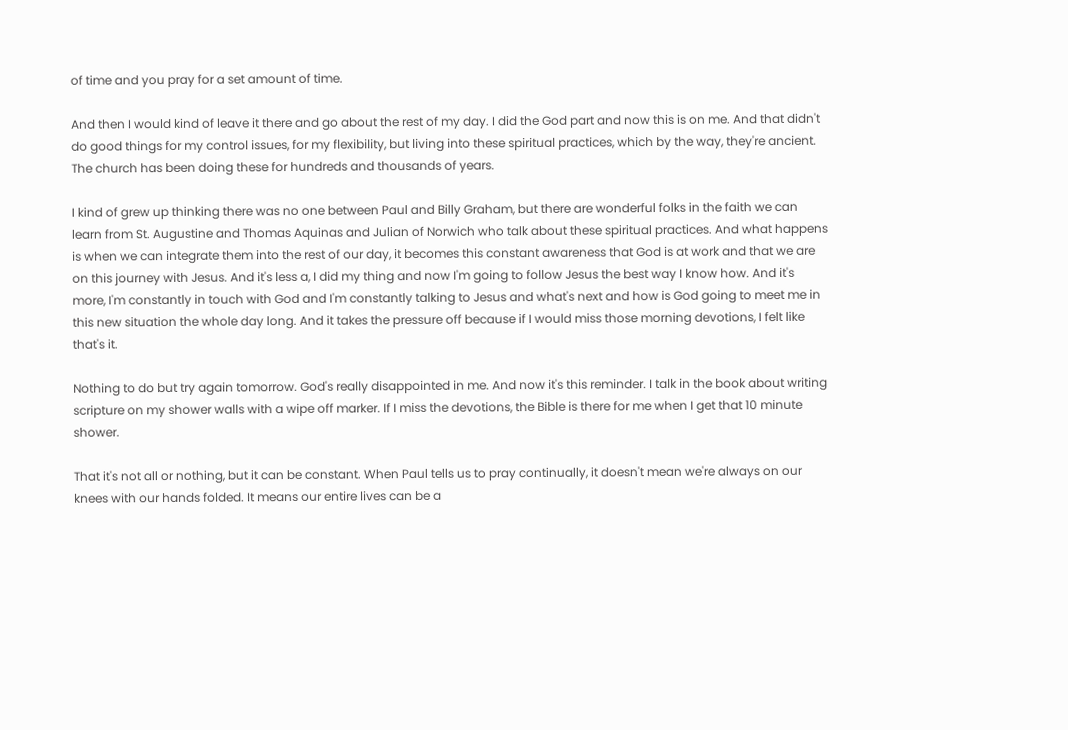of time and you pray for a set amount of time.

And then I would kind of leave it there and go about the rest of my day. I did the God part and now this is on me. And that didn't do good things for my control issues, for my flexibility, but living into these spiritual practices, which by the way, they're ancient. The church has been doing these for hundreds and thousands of years.

I kind of grew up thinking there was no one between Paul and Billy Graham, but there are wonderful folks in the faith we can learn from St. Augustine and Thomas Aquinas and Julian of Norwich who talk about these spiritual practices. And what happens is when we can integrate them into the rest of our day, it becomes this constant awareness that God is at work and that we are on this journey with Jesus. And it's less a, I did my thing and now I'm going to follow Jesus the best way I know how. And it's more, I'm constantly in touch with God and I'm constantly talking to Jesus and what's next and how is God going to meet me in this new situation the whole day long. And it takes the pressure off because if I would miss those morning devotions, I felt like that's it.

Nothing to do but try again tomorrow. God's really disappointed in me. And now it's this reminder. I talk in the book about writing scripture on my shower walls with a wipe off marker. If I miss the devotions, the Bible is there for me when I get that 10 minute shower.

That it's not all or nothing, but it can be constant. When Paul tells us to pray continually, it doesn't mean we're always on our knees with our hands folded. It means our entire lives can be a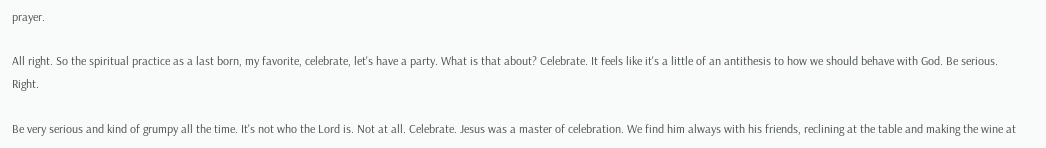prayer.

All right. So the spiritual practice as a last born, my favorite, celebrate, let's have a party. What is that about? Celebrate. It feels like it's a little of an antithesis to how we should behave with God. Be serious. Right.

Be very serious and kind of grumpy all the time. It's not who the Lord is. Not at all. Celebrate. Jesus was a master of celebration. We find him always with his friends, reclining at the table and making the wine at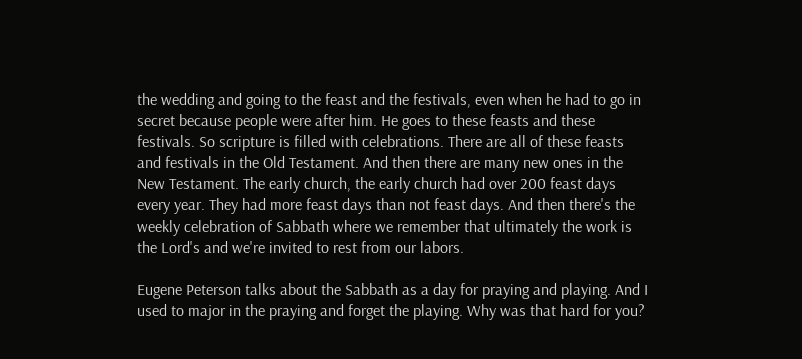the wedding and going to the feast and the festivals, even when he had to go in secret because people were after him. He goes to these feasts and these festivals. So scripture is filled with celebrations. There are all of these feasts and festivals in the Old Testament. And then there are many new ones in the New Testament. The early church, the early church had over 200 feast days every year. They had more feast days than not feast days. And then there's the weekly celebration of Sabbath where we remember that ultimately the work is the Lord's and we're invited to rest from our labors.

Eugene Peterson talks about the Sabbath as a day for praying and playing. And I used to major in the praying and forget the playing. Why was that hard for you?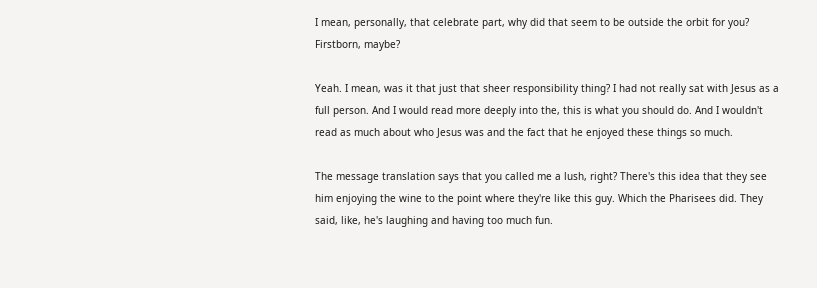I mean, personally, that celebrate part, why did that seem to be outside the orbit for you? Firstborn, maybe?

Yeah. I mean, was it that just that sheer responsibility thing? I had not really sat with Jesus as a full person. And I would read more deeply into the, this is what you should do. And I wouldn't read as much about who Jesus was and the fact that he enjoyed these things so much.

The message translation says that you called me a lush, right? There's this idea that they see him enjoying the wine to the point where they're like this guy. Which the Pharisees did. They said, like, he's laughing and having too much fun.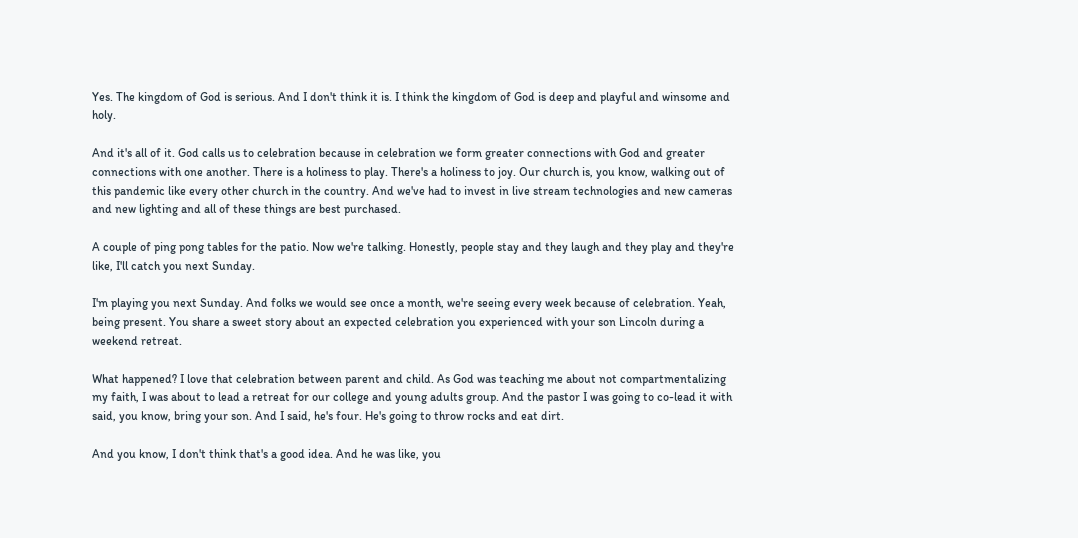Yes. The kingdom of God is serious. And I don't think it is. I think the kingdom of God is deep and playful and winsome and holy.

And it's all of it. God calls us to celebration because in celebration we form greater connections with God and greater connections with one another. There is a holiness to play. There's a holiness to joy. Our church is, you know, walking out of this pandemic like every other church in the country. And we've had to invest in live stream technologies and new cameras and new lighting and all of these things are best purchased.

A couple of ping pong tables for the patio. Now we're talking. Honestly, people stay and they laugh and they play and they're like, I'll catch you next Sunday.

I'm playing you next Sunday. And folks we would see once a month, we're seeing every week because of celebration. Yeah, being present. You share a sweet story about an expected celebration you experienced with your son Lincoln during a weekend retreat.

What happened? I love that celebration between parent and child. As God was teaching me about not compartmentalizing my faith, I was about to lead a retreat for our college and young adults group. And the pastor I was going to co-lead it with said, you know, bring your son. And I said, he's four. He's going to throw rocks and eat dirt.

And you know, I don't think that's a good idea. And he was like, you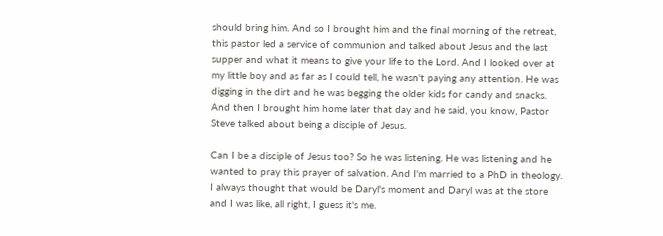should bring him. And so I brought him and the final morning of the retreat, this pastor led a service of communion and talked about Jesus and the last supper and what it means to give your life to the Lord. And I looked over at my little boy and as far as I could tell, he wasn't paying any attention. He was digging in the dirt and he was begging the older kids for candy and snacks. And then I brought him home later that day and he said, you know, Pastor Steve talked about being a disciple of Jesus.

Can I be a disciple of Jesus too? So he was listening. He was listening and he wanted to pray this prayer of salvation. And I'm married to a PhD in theology. I always thought that would be Daryl's moment and Daryl was at the store and I was like, all right, I guess it's me.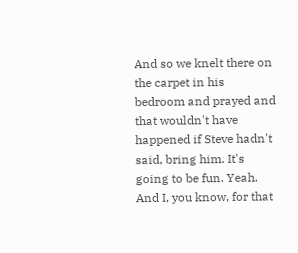And so we knelt there on the carpet in his bedroom and prayed and that wouldn't have happened if Steve hadn't said, bring him. It's going to be fun. Yeah. And I, you know, for that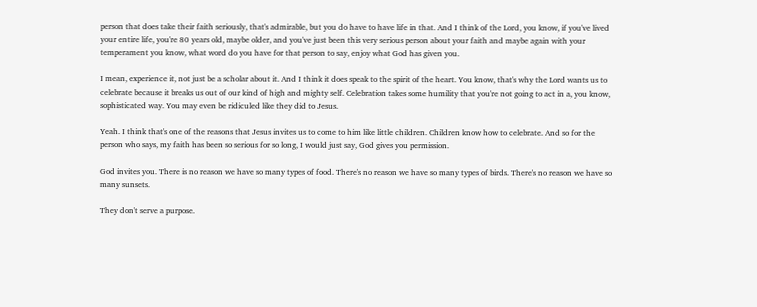person that does take their faith seriously, that's admirable, but you do have to have life in that. And I think of the Lord, you know, if you've lived your entire life, you're 80 years old, maybe older, and you've just been this very serious person about your faith and maybe again with your temperament you know, what word do you have for that person to say, enjoy what God has given you.

I mean, experience it, not just be a scholar about it. And I think it does speak to the spirit of the heart. You know, that's why the Lord wants us to celebrate because it breaks us out of our kind of high and mighty self. Celebration takes some humility that you're not going to act in a, you know, sophisticated way. You may even be ridiculed like they did to Jesus.

Yeah. I think that's one of the reasons that Jesus invites us to come to him like little children. Children know how to celebrate. And so for the person who says, my faith has been so serious for so long, I would just say, God gives you permission.

God invites you. There is no reason we have so many types of food. There's no reason we have so many types of birds. There's no reason we have so many sunsets.

They don't serve a purpose.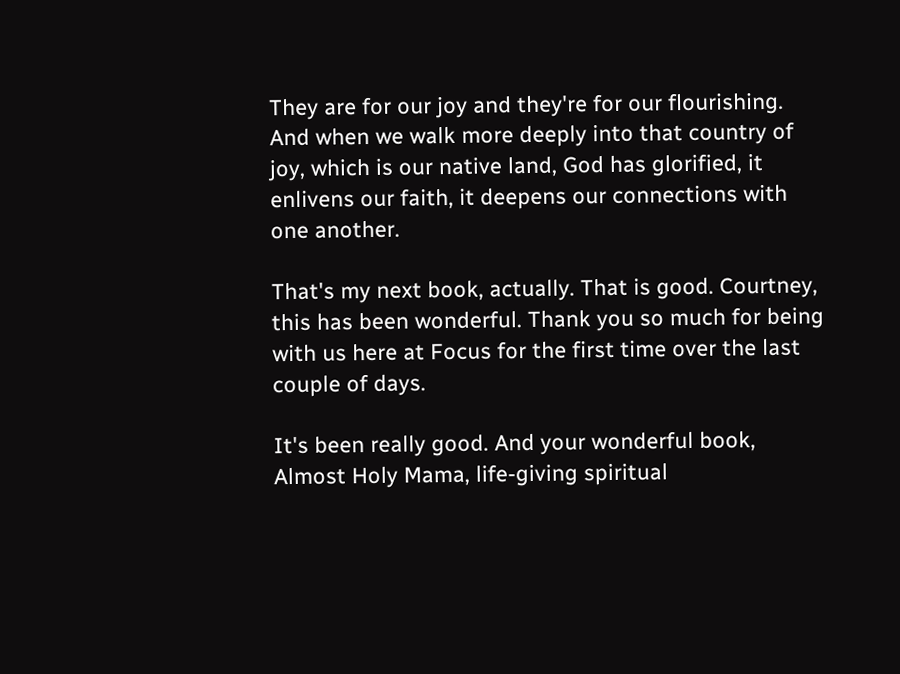They are for our joy and they're for our flourishing. And when we walk more deeply into that country of joy, which is our native land, God has glorified, it enlivens our faith, it deepens our connections with one another.

That's my next book, actually. That is good. Courtney, this has been wonderful. Thank you so much for being with us here at Focus for the first time over the last couple of days.

It's been really good. And your wonderful book, Almost Holy Mama, life-giving spiritual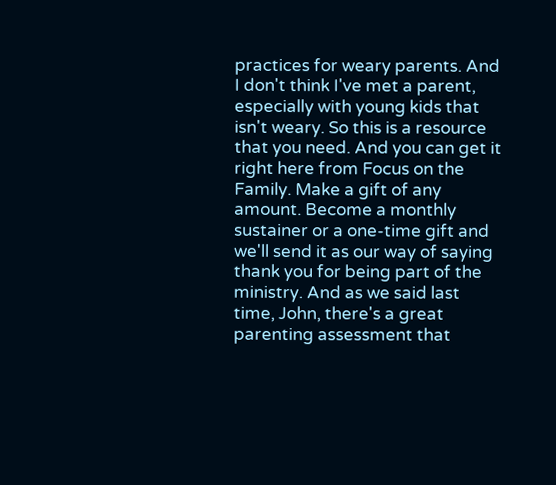practices for weary parents. And I don't think I've met a parent, especially with young kids that isn't weary. So this is a resource that you need. And you can get it right here from Focus on the Family. Make a gift of any amount. Become a monthly sustainer or a one-time gift and we'll send it as our way of saying thank you for being part of the ministry. And as we said last time, John, there's a great parenting assessment that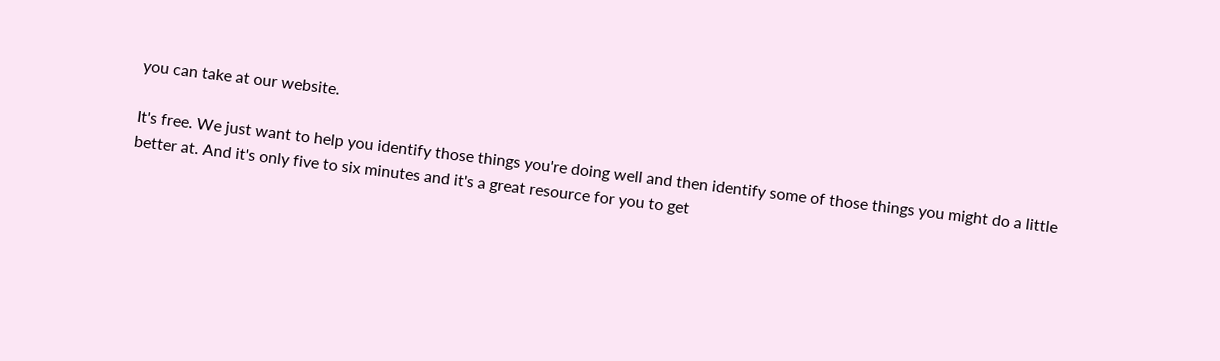you can take at our website.

It's free. We just want to help you identify those things you're doing well and then identify some of those things you might do a little better at. And it's only five to six minutes and it's a great resource for you to get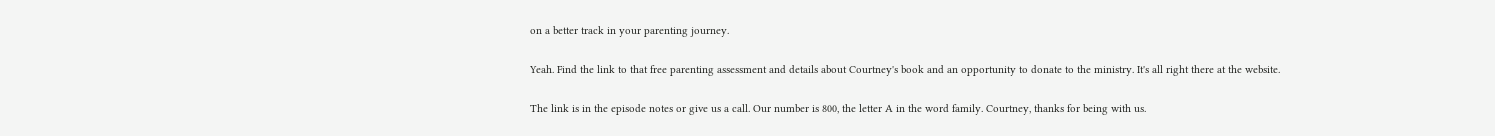on a better track in your parenting journey.

Yeah. Find the link to that free parenting assessment and details about Courtney's book and an opportunity to donate to the ministry. It's all right there at the website.

The link is in the episode notes or give us a call. Our number is 800, the letter A in the word family. Courtney, thanks for being with us.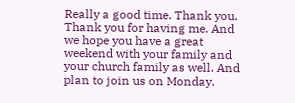Really a good time. Thank you. Thank you for having me. And we hope you have a great weekend with your family and your church family as well. And plan to join us on Monday.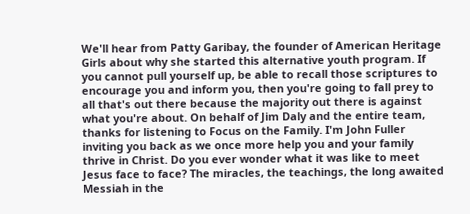We'll hear from Patty Garibay, the founder of American Heritage Girls about why she started this alternative youth program. If you cannot pull yourself up, be able to recall those scriptures to encourage you and inform you, then you're going to fall prey to all that's out there because the majority out there is against what you're about. On behalf of Jim Daly and the entire team, thanks for listening to Focus on the Family. I'm John Fuller inviting you back as we once more help you and your family thrive in Christ. Do you ever wonder what it was like to meet Jesus face to face? The miracles, the teachings, the long awaited Messiah in the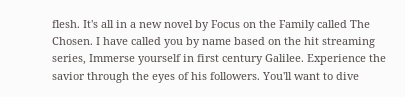flesh. It's all in a new novel by Focus on the Family called The Chosen. I have called you by name based on the hit streaming series, Immerse yourself in first century Galilee. Experience the savior through the eyes of his followers. You'll want to dive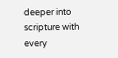deeper into scripture with every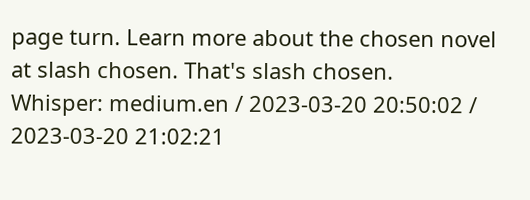page turn. Learn more about the chosen novel at slash chosen. That's slash chosen.
Whisper: medium.en / 2023-03-20 20:50:02 / 2023-03-20 21:02:21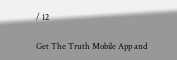/ 12

Get The Truth Mobile App and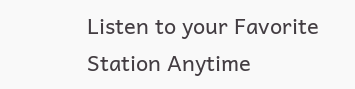Listen to your Favorite Station Anytime